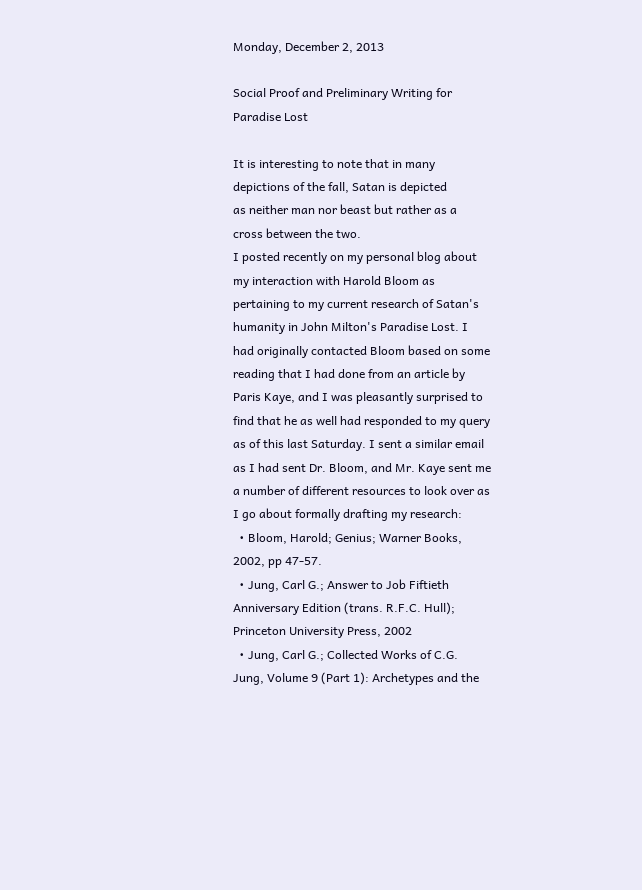Monday, December 2, 2013

Social Proof and Preliminary Writing for Paradise Lost

It is interesting to note that in many
depictions of the fall, Satan is depicted
as neither man nor beast but rather as a
cross between the two.
I posted recently on my personal blog about my interaction with Harold Bloom as pertaining to my current research of Satan's humanity in John Milton's Paradise Lost. I had originally contacted Bloom based on some reading that I had done from an article by Paris Kaye, and I was pleasantly surprised to find that he as well had responded to my query as of this last Saturday. I sent a similar email as I had sent Dr. Bloom, and Mr. Kaye sent me a number of different resources to look over as I go about formally drafting my research:
  • Bloom, Harold; Genius; Warner Books, 2002, pp 47-57.
  • Jung, Carl G.; Answer to Job Fiftieth Anniversary Edition (trans. R.F.C. Hull); Princeton University Press, 2002
  • Jung, Carl G.; Collected Works of C.G. Jung, Volume 9 (Part 1): Archetypes and the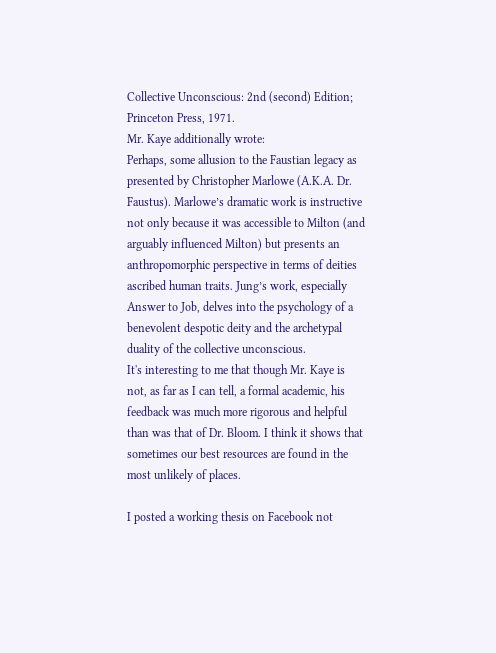Collective Unconscious: 2nd (second) Edition; Princeton Press, 1971.
Mr. Kaye additionally wrote:
Perhaps, some allusion to the Faustian legacy as presented by Christopher Marlowe (A.K.A. Dr. Faustus). Marlowe’s dramatic work is instructive not only because it was accessible to Milton (and arguably influenced Milton) but presents an anthropomorphic perspective in terms of deities ascribed human traits. Jung’s work, especially Answer to Job, delves into the psychology of a benevolent despotic deity and the archetypal duality of the collective unconscious.
It's interesting to me that though Mr. Kaye is not, as far as I can tell, a formal academic, his feedback was much more rigorous and helpful than was that of Dr. Bloom. I think it shows that sometimes our best resources are found in the most unlikely of places.

I posted a working thesis on Facebook not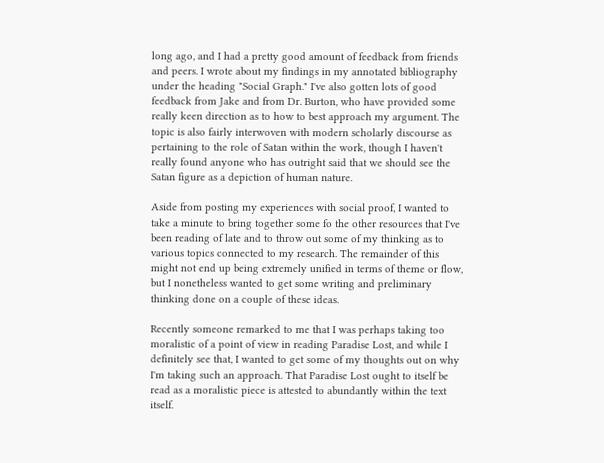long ago, and I had a pretty good amount of feedback from friends and peers. I wrote about my findings in my annotated bibliography under the heading "Social Graph." I've also gotten lots of good feedback from Jake and from Dr. Burton, who have provided some really keen direction as to how to best approach my argument. The topic is also fairly interwoven with modern scholarly discourse as pertaining to the role of Satan within the work, though I haven't really found anyone who has outright said that we should see the Satan figure as a depiction of human nature.

Aside from posting my experiences with social proof, I wanted to take a minute to bring together some fo the other resources that I've been reading of late and to throw out some of my thinking as to various topics connected to my research. The remainder of this might not end up being extremely unified in terms of theme or flow, but I nonetheless wanted to get some writing and preliminary thinking done on a couple of these ideas.

Recently someone remarked to me that I was perhaps taking too moralistic of a point of view in reading Paradise Lost, and while I definitely see that, I wanted to get some of my thoughts out on why I'm taking such an approach. That Paradise Lost ought to itself be read as a moralistic piece is attested to abundantly within the text itself.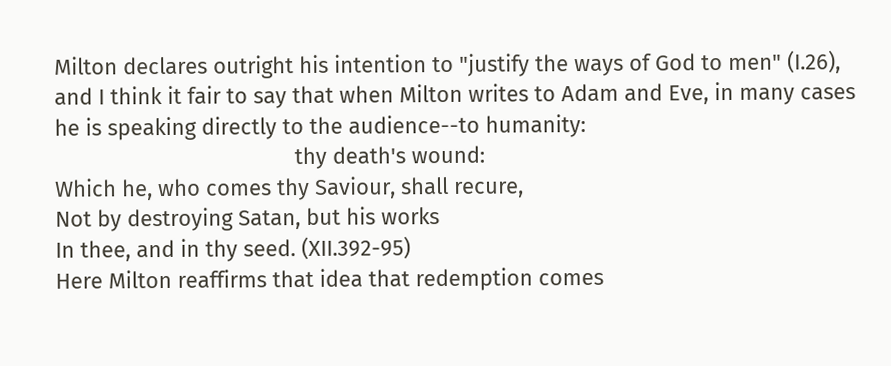Milton declares outright his intention to "justify the ways of God to men" (I.26), and I think it fair to say that when Milton writes to Adam and Eve, in many cases he is speaking directly to the audience--to humanity:
                                        thy death's wound:
Which he, who comes thy Saviour, shall recure,
Not by destroying Satan, but his works
In thee, and in thy seed. (XII.392-95)
Here Milton reaffirms that idea that redemption comes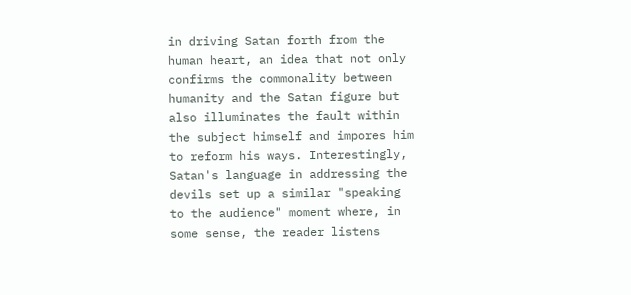in driving Satan forth from the human heart, an idea that not only confirms the commonality between humanity and the Satan figure but also illuminates the fault within the subject himself and impores him to reform his ways. Interestingly, Satan's language in addressing the devils set up a similar "speaking to the audience" moment where, in some sense, the reader listens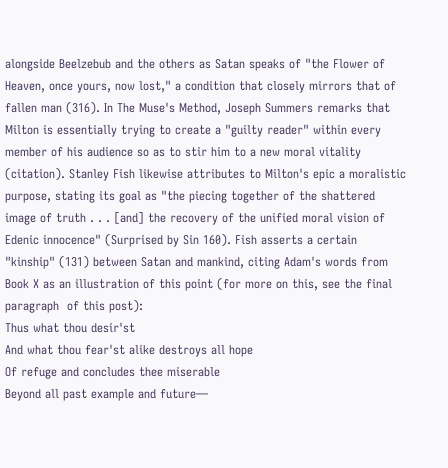alongside Beelzebub and the others as Satan speaks of "the Flower of Heaven, once yours, now lost," a condition that closely mirrors that of fallen man (316). In The Muse's Method, Joseph Summers remarks that Milton is essentially trying to create a "guilty reader" within every member of his audience so as to stir him to a new moral vitality (citation). Stanley Fish likewise attributes to Milton's epic a moralistic purpose, stating its goal as "the piecing together of the shattered image of truth . . . [and] the recovery of the unified moral vision of Edenic innocence" (Surprised by Sin 160). Fish asserts a certain "kinship" (131) between Satan and mankind, citing Adam's words from Book X as an illustration of this point (for more on this, see the final paragraph  of this post):
Thus what thou desir'st
And what thou fear'st alike destroys all hope
Of refuge and concludes thee miserable
Beyond all past example and future—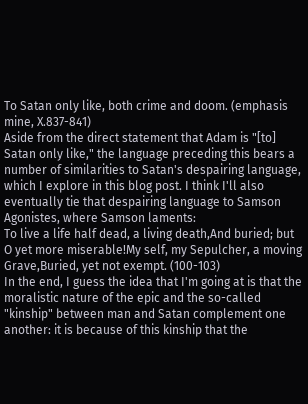To Satan only like, both crime and doom. (emphasis mine, X.837-841)
Aside from the direct statement that Adam is "[to] Satan only like," the language preceding this bears a number of similarities to Satan's despairing language, which I explore in this blog post. I think I'll also eventually tie that despairing language to Samson Agonistes, where Samson laments:
To live a life half dead, a living death,And buried; but O yet more miserable!My self, my Sepulcher, a moving Grave,Buried, yet not exempt. (100-103)
In the end, I guess the idea that I'm going at is that the moralistic nature of the epic and the so-called "kinship" between man and Satan complement one another: it is because of this kinship that the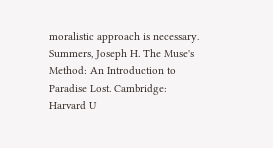moralistic approach is necessary.
Summers, Joseph H. The Muse's Method: An Introduction to Paradise Lost. Cambridge: Harvard U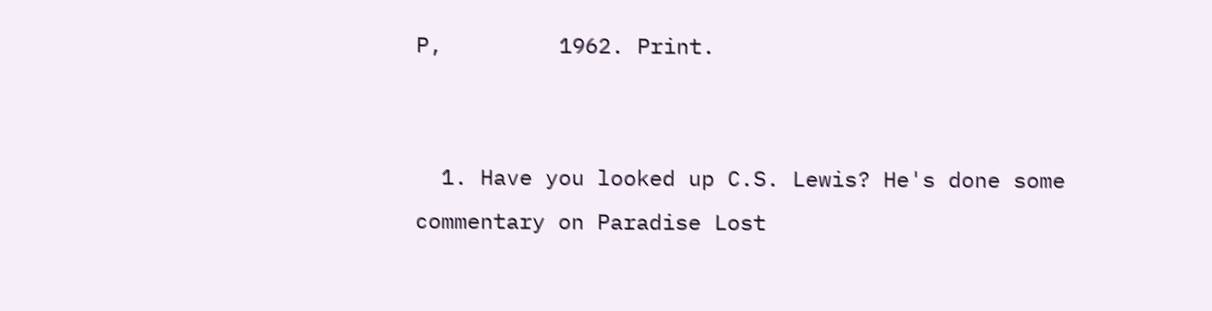P,         1962. Print.


  1. Have you looked up C.S. Lewis? He's done some commentary on Paradise Lost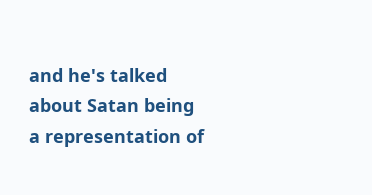and he's talked about Satan being a representation of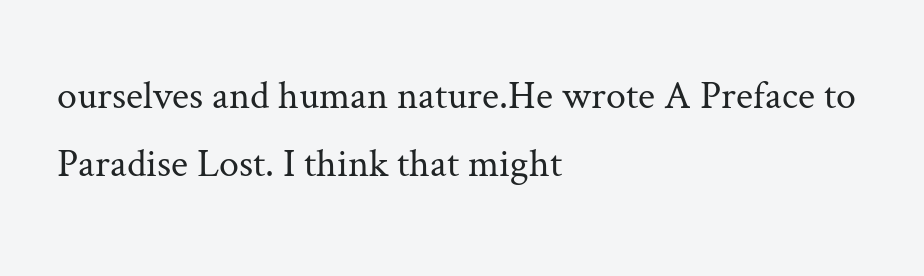ourselves and human nature.He wrote A Preface to Paradise Lost. I think that might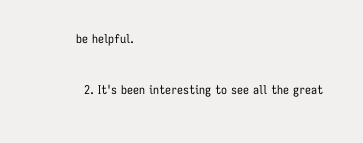be helpful.

  2. It's been interesting to see all the great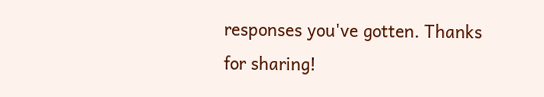responses you've gotten. Thanks for sharing!